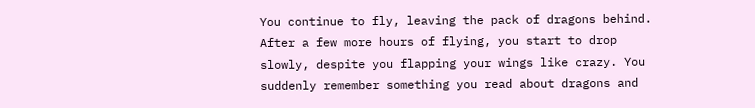You continue to fly, leaving the pack of dragons behind. After a few more hours of flying, you start to drop slowly, despite you flapping your wings like crazy. You suddenly remember something you read about dragons and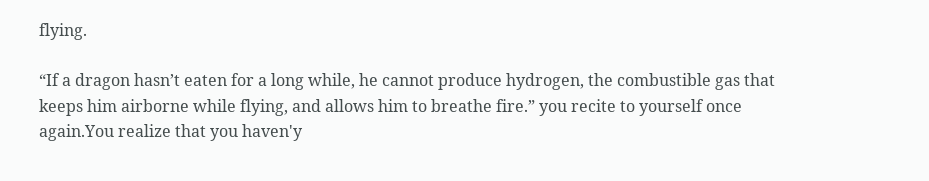flying.

“If a dragon hasn’t eaten for a long while, he cannot produce hydrogen, the combustible gas that keeps him airborne while flying, and allows him to breathe fire.” you recite to yourself once again.You realize that you haven'y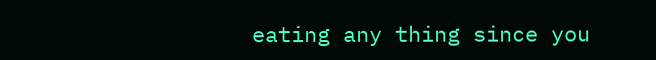eating any thing since you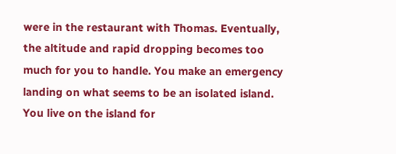were in the restaurant with Thomas. Eventually, the altitude and rapid dropping becomes too much for you to handle. You make an emergency landing on what seems to be an isolated island. You live on the island for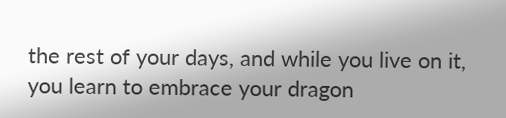the rest of your days, and while you live on it, you learn to embrace your dragon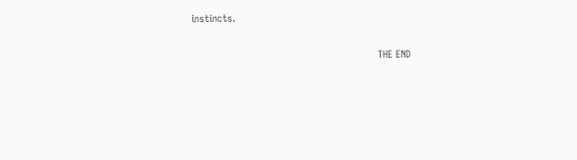instincts.

                                                              THE END